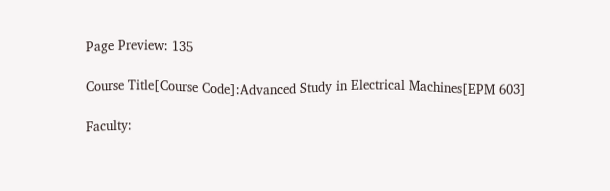Page Preview: 135

Course Title[Course Code]:Advanced Study in Electrical Machines[EPM 603]

Faculty: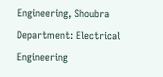Engineering, Shoubra
Department: Electrical Engineering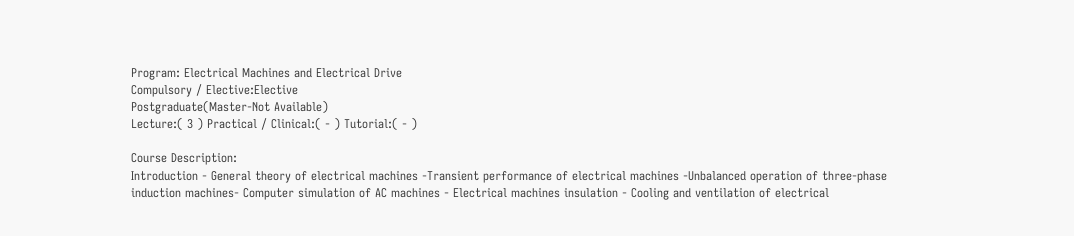Program: Electrical Machines and Electrical Drive
Compulsory / Elective:Elective
Postgraduate(Master-Not Available)
Lecture:( 3 ) Practical / Clinical:( - ) Tutorial:( - )

Course Description:
Introduction - General theory of electrical machines -Transient performance of electrical machines -Unbalanced operation of three-phase induction machines- Computer simulation of AC machines - Electrical machines insulation - Cooling and ventilation of electrical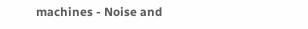machines - Noise and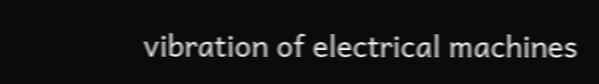vibration of electrical machines